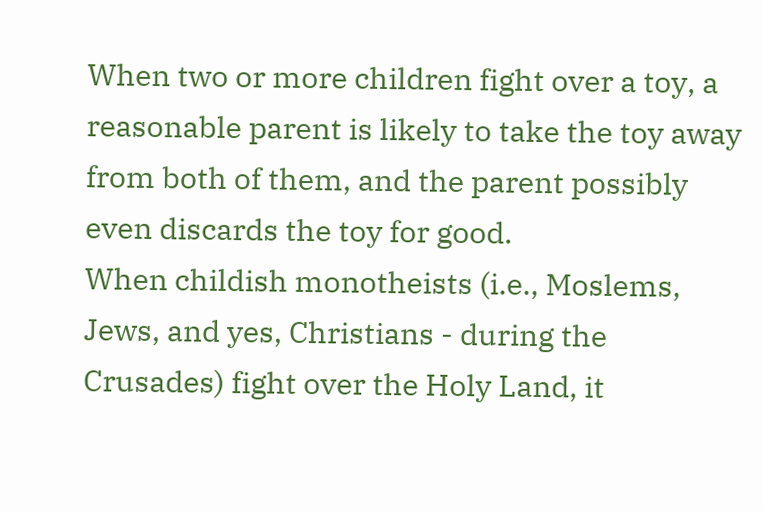When two or more children fight over a toy, a reasonable parent is likely to take the toy away from both of them, and the parent possibly even discards the toy for good.
When childish monotheists (i.e., Moslems, Jews, and yes, Christians - during the Crusades) fight over the Holy Land, it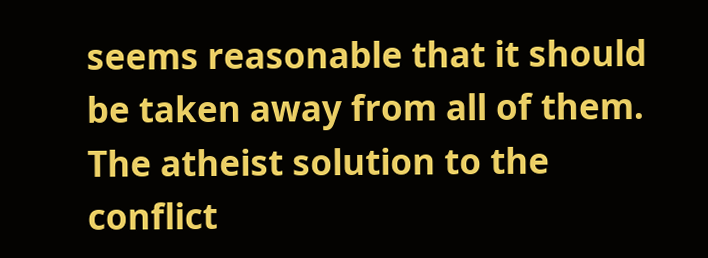seems reasonable that it should be taken away from all of them.
The atheist solution to the conflict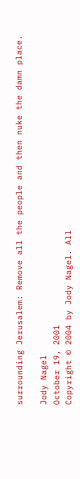surrounding Jerusalem: Remove all the people and then nuke the damn place.

Jody Nagel
October 19, 2001
Copyright © 2004 by Jody Nagel. All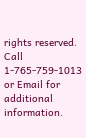rights reserved. Call 1-765-759-1013 or Email for additional information.